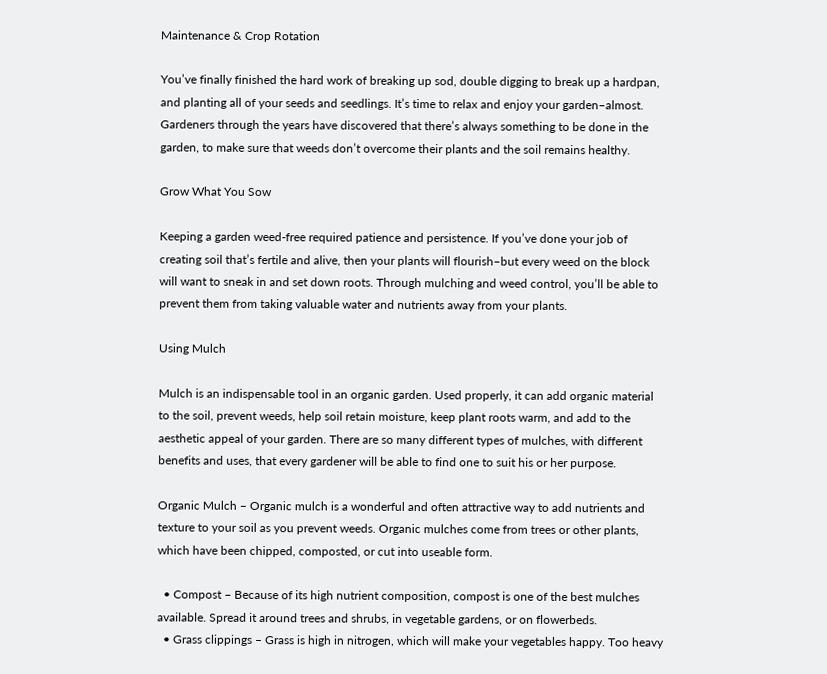Maintenance & Crop Rotation

You’ve finally finished the hard work of breaking up sod, double digging to break up a hardpan, and planting all of your seeds and seedlings. It’s time to relax and enjoy your garden–almost. Gardeners through the years have discovered that there’s always something to be done in the garden, to make sure that weeds don’t overcome their plants and the soil remains healthy.

Grow What You Sow

Keeping a garden weed-free required patience and persistence. If you’ve done your job of creating soil that’s fertile and alive, then your plants will flourish–but every weed on the block will want to sneak in and set down roots. Through mulching and weed control, you’ll be able to prevent them from taking valuable water and nutrients away from your plants.

Using Mulch

Mulch is an indispensable tool in an organic garden. Used properly, it can add organic material to the soil, prevent weeds, help soil retain moisture, keep plant roots warm, and add to the aesthetic appeal of your garden. There are so many different types of mulches, with different benefits and uses, that every gardener will be able to find one to suit his or her purpose.

Organic Mulch – Organic mulch is a wonderful and often attractive way to add nutrients and texture to your soil as you prevent weeds. Organic mulches come from trees or other plants, which have been chipped, composted, or cut into useable form.

  • Compost – Because of its high nutrient composition, compost is one of the best mulches available. Spread it around trees and shrubs, in vegetable gardens, or on flowerbeds.
  • Grass clippings – Grass is high in nitrogen, which will make your vegetables happy. Too heavy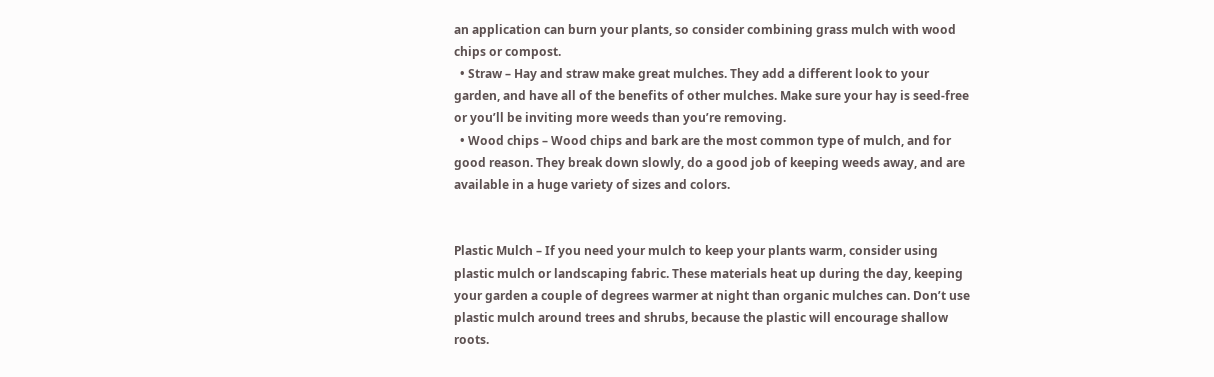an application can burn your plants, so consider combining grass mulch with wood chips or compost.
  • Straw – Hay and straw make great mulches. They add a different look to your garden, and have all of the benefits of other mulches. Make sure your hay is seed-free or you’ll be inviting more weeds than you’re removing.
  • Wood chips – Wood chips and bark are the most common type of mulch, and for good reason. They break down slowly, do a good job of keeping weeds away, and are available in a huge variety of sizes and colors.


Plastic Mulch – If you need your mulch to keep your plants warm, consider using plastic mulch or landscaping fabric. These materials heat up during the day, keeping your garden a couple of degrees warmer at night than organic mulches can. Don’t use plastic mulch around trees and shrubs, because the plastic will encourage shallow roots.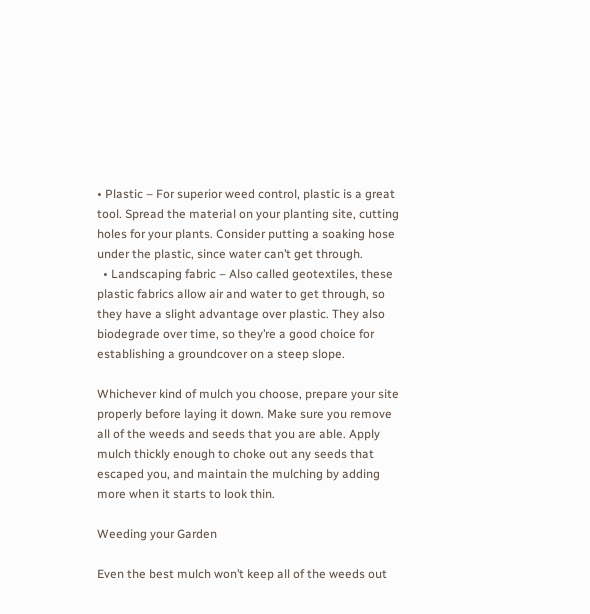• Plastic – For superior weed control, plastic is a great tool. Spread the material on your planting site, cutting holes for your plants. Consider putting a soaking hose under the plastic, since water can’t get through.
  • Landscaping fabric – Also called geotextiles, these plastic fabrics allow air and water to get through, so they have a slight advantage over plastic. They also biodegrade over time, so they’re a good choice for establishing a groundcover on a steep slope.

Whichever kind of mulch you choose, prepare your site properly before laying it down. Make sure you remove all of the weeds and seeds that you are able. Apply mulch thickly enough to choke out any seeds that escaped you, and maintain the mulching by adding more when it starts to look thin.

Weeding your Garden

Even the best mulch won’t keep all of the weeds out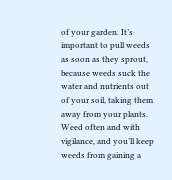of your garden. It’s important to pull weeds as soon as they sprout, because weeds suck the water and nutrients out of your soil, taking them away from your plants. Weed often and with vigilance, and you’ll keep weeds from gaining a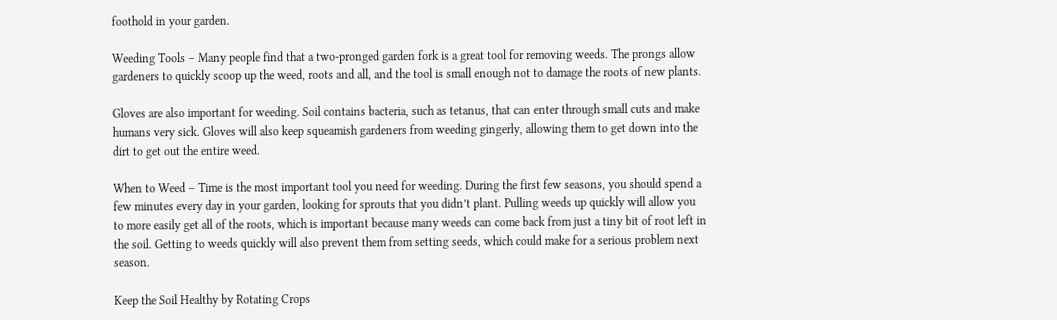foothold in your garden.

Weeding Tools – Many people find that a two-pronged garden fork is a great tool for removing weeds. The prongs allow gardeners to quickly scoop up the weed, roots and all, and the tool is small enough not to damage the roots of new plants.

Gloves are also important for weeding. Soil contains bacteria, such as tetanus, that can enter through small cuts and make humans very sick. Gloves will also keep squeamish gardeners from weeding gingerly, allowing them to get down into the dirt to get out the entire weed.

When to Weed – Time is the most important tool you need for weeding. During the first few seasons, you should spend a few minutes every day in your garden, looking for sprouts that you didn’t plant. Pulling weeds up quickly will allow you to more easily get all of the roots, which is important because many weeds can come back from just a tiny bit of root left in the soil. Getting to weeds quickly will also prevent them from setting seeds, which could make for a serious problem next season.

Keep the Soil Healthy by Rotating Crops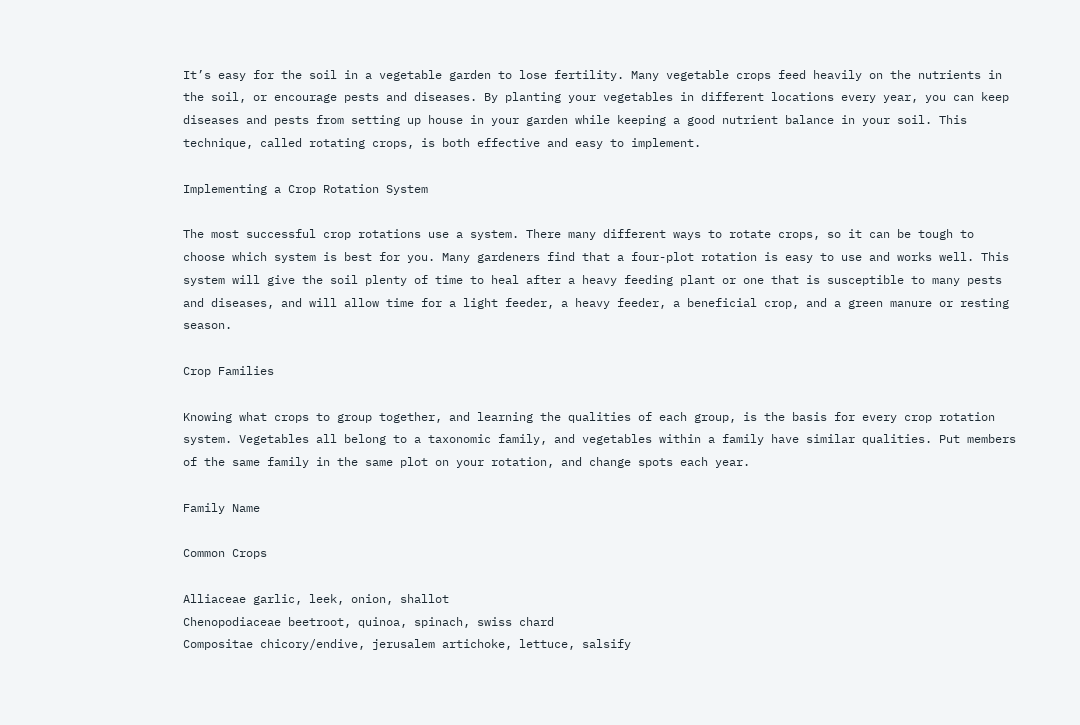It’s easy for the soil in a vegetable garden to lose fertility. Many vegetable crops feed heavily on the nutrients in the soil, or encourage pests and diseases. By planting your vegetables in different locations every year, you can keep diseases and pests from setting up house in your garden while keeping a good nutrient balance in your soil. This technique, called rotating crops, is both effective and easy to implement.

Implementing a Crop Rotation System

The most successful crop rotations use a system. There many different ways to rotate crops, so it can be tough to choose which system is best for you. Many gardeners find that a four-plot rotation is easy to use and works well. This system will give the soil plenty of time to heal after a heavy feeding plant or one that is susceptible to many pests and diseases, and will allow time for a light feeder, a heavy feeder, a beneficial crop, and a green manure or resting season.

Crop Families

Knowing what crops to group together, and learning the qualities of each group, is the basis for every crop rotation system. Vegetables all belong to a taxonomic family, and vegetables within a family have similar qualities. Put members of the same family in the same plot on your rotation, and change spots each year.

Family Name

Common Crops

Alliaceae garlic, leek, onion, shallot
Chenopodiaceae beetroot, quinoa, spinach, swiss chard
Compositae chicory/endive, jerusalem artichoke, lettuce, salsify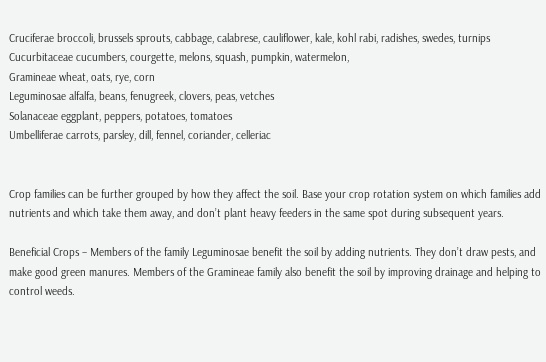Cruciferae broccoli, brussels sprouts, cabbage, calabrese, cauliflower, kale, kohl rabi, radishes, swedes, turnips
Cucurbitaceae cucumbers, courgette, melons, squash, pumpkin, watermelon,
Gramineae wheat, oats, rye, corn
Leguminosae alfalfa, beans, fenugreek, clovers, peas, vetches
Solanaceae eggplant, peppers, potatoes, tomatoes
Umbelliferae carrots, parsley, dill, fennel, coriander, celleriac


Crop families can be further grouped by how they affect the soil. Base your crop rotation system on which families add nutrients and which take them away, and don’t plant heavy feeders in the same spot during subsequent years.

Beneficial Crops – Members of the family Leguminosae benefit the soil by adding nutrients. They don’t draw pests, and make good green manures. Members of the Gramineae family also benefit the soil by improving drainage and helping to control weeds.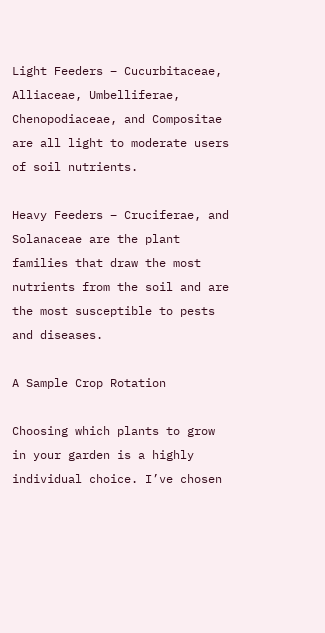Light Feeders – Cucurbitaceae, Alliaceae, Umbelliferae, Chenopodiaceae, and Compositae are all light to moderate users of soil nutrients.

Heavy Feeders – Cruciferae, and Solanaceae are the plant families that draw the most nutrients from the soil and are the most susceptible to pests and diseases.

A Sample Crop Rotation

Choosing which plants to grow in your garden is a highly individual choice. I’ve chosen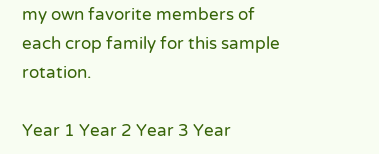my own favorite members of each crop family for this sample rotation.

Year 1 Year 2 Year 3 Year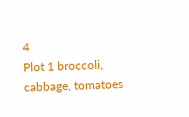4
Plot 1 broccoli, cabbage, tomatoes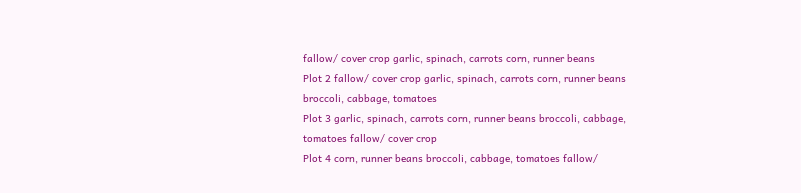fallow/ cover crop garlic, spinach, carrots corn, runner beans
Plot 2 fallow/ cover crop garlic, spinach, carrots corn, runner beans broccoli, cabbage, tomatoes
Plot 3 garlic, spinach, carrots corn, runner beans broccoli, cabbage, tomatoes fallow/ cover crop
Plot 4 corn, runner beans broccoli, cabbage, tomatoes fallow/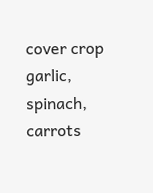cover crop garlic, spinach, carrots